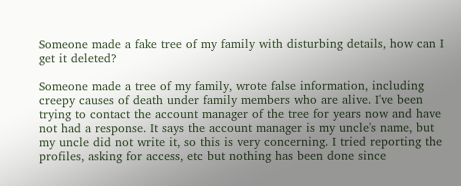Someone made a fake tree of my family with disturbing details, how can I get it deleted?

Someone made a tree of my family, wrote false information, including creepy causes of death under family members who are alive. I've been trying to contact the account manager of the tree for years now and have not had a response. It says the account manager is my uncle's name, but my uncle did not write it, so this is very concerning. I tried reporting the profiles, asking for access, etc but nothing has been done since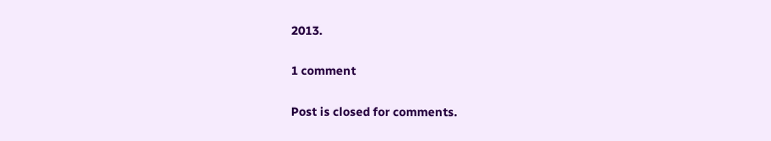2013.

1 comment

Post is closed for comments.